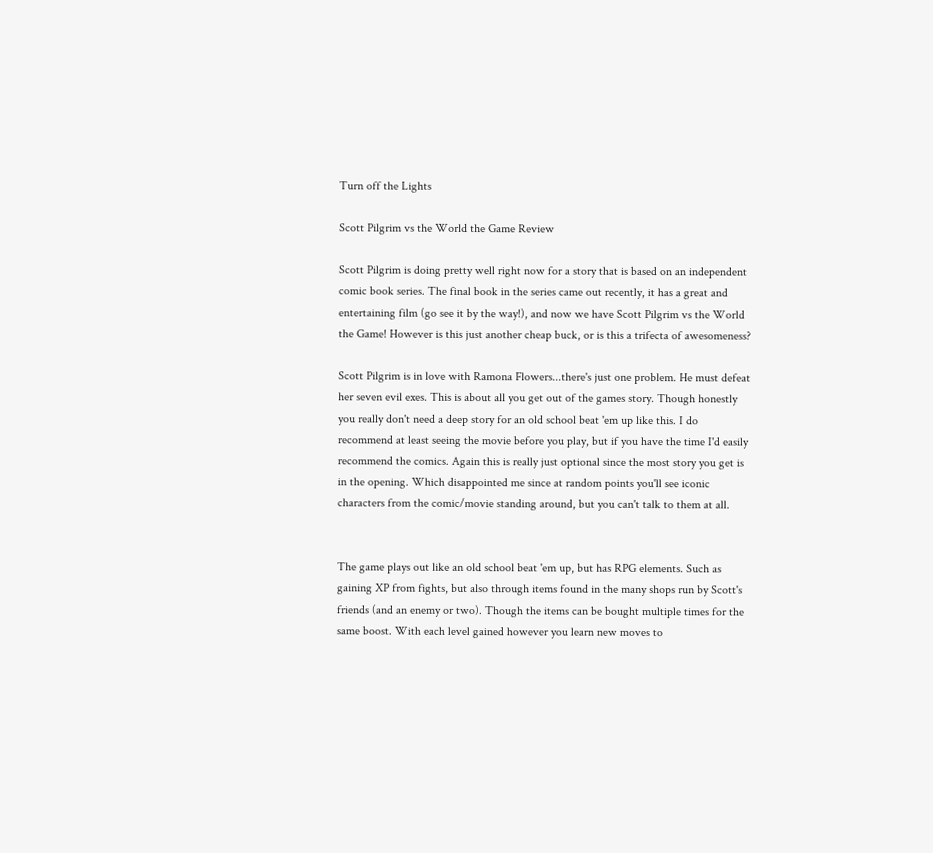Turn off the Lights

Scott Pilgrim vs the World the Game Review

Scott Pilgrim is doing pretty well right now for a story that is based on an independent comic book series. The final book in the series came out recently, it has a great and entertaining film (go see it by the way!), and now we have Scott Pilgrim vs the World the Game! However is this just another cheap buck, or is this a trifecta of awesomeness?

Scott Pilgrim is in love with Ramona Flowers...there's just one problem. He must defeat her seven evil exes. This is about all you get out of the games story. Though honestly you really don't need a deep story for an old school beat 'em up like this. I do recommend at least seeing the movie before you play, but if you have the time I'd easily recommend the comics. Again this is really just optional since the most story you get is in the opening. Which disappointed me since at random points you'll see iconic characters from the comic/movie standing around, but you can't talk to them at all.


The game plays out like an old school beat 'em up, but has RPG elements. Such as gaining XP from fights, but also through items found in the many shops run by Scott's friends (and an enemy or two). Though the items can be bought multiple times for the same boost. With each level gained however you learn new moves to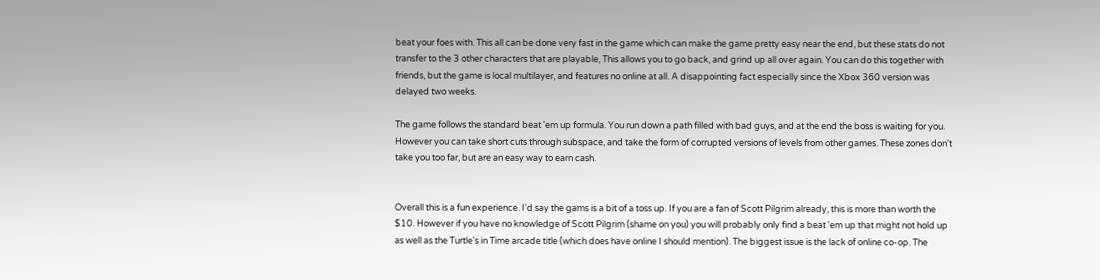beat your foes with. This all can be done very fast in the game which can make the game pretty easy near the end, but these stats do not transfer to the 3 other characters that are playable, This allows you to go back, and grind up all over again. You can do this together with friends, but the game is local multilayer, and features no online at all. A disappointing fact especially since the Xbox 360 version was delayed two weeks.

The game follows the standard beat 'em up formula. You run down a path filled with bad guys, and at the end the boss is waiting for you. However you can take short cuts through subspace, and take the form of corrupted versions of levels from other games. These zones don't take you too far, but are an easy way to earn cash.


Overall this is a fun experience. I'd say the gams is a bit of a toss up. If you are a fan of Scott Pilgrim already, this is more than worth the $10. However if you have no knowledge of Scott Pilgrim (shame on you) you will probably only find a beat 'em up that might not hold up as well as the Turtle's in Time arcade title (which does have online I should mention). The biggest issue is the lack of online co-op. The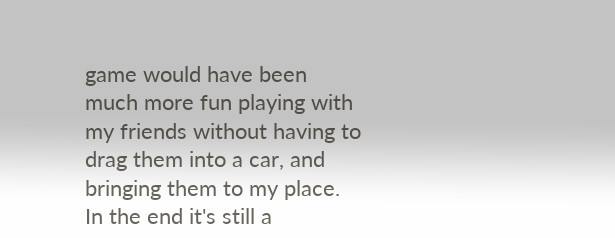game would have been much more fun playing with my friends without having to drag them into a car, and bringing them to my place. In the end it's still a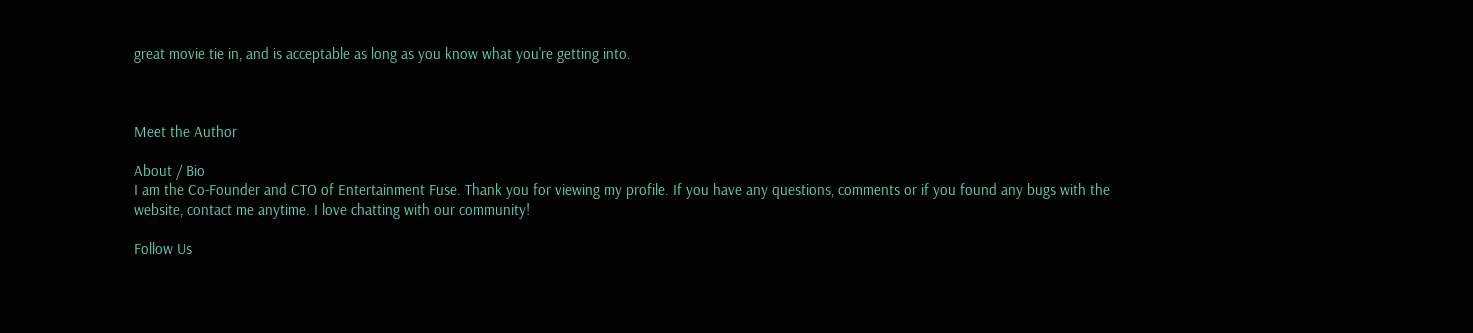great movie tie in, and is acceptable as long as you know what you're getting into.



Meet the Author

About / Bio
I am the Co-Founder and CTO of Entertainment Fuse. Thank you for viewing my profile. If you have any questions, comments or if you found any bugs with the website, contact me anytime. I love chatting with our community!

Follow Us